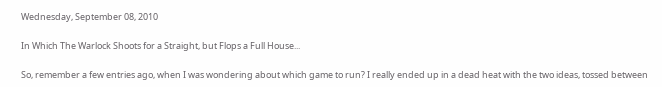Wednesday, September 08, 2010

In Which The Warlock Shoots for a Straight, but Flops a Full House...

So, remember a few entries ago, when I was wondering about which game to run? I really ended up in a dead heat with the two ideas, tossed between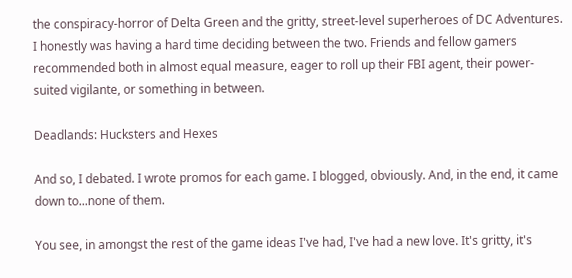the conspiracy-horror of Delta Green and the gritty, street-level superheroes of DC Adventures. I honestly was having a hard time deciding between the two. Friends and fellow gamers recommended both in almost equal measure, eager to roll up their FBI agent, their power-suited vigilante, or something in between.

Deadlands: Hucksters and Hexes

And so, I debated. I wrote promos for each game. I blogged, obviously. And, in the end, it came down to...none of them.

You see, in amongst the rest of the game ideas I've had, I've had a new love. It's gritty, it's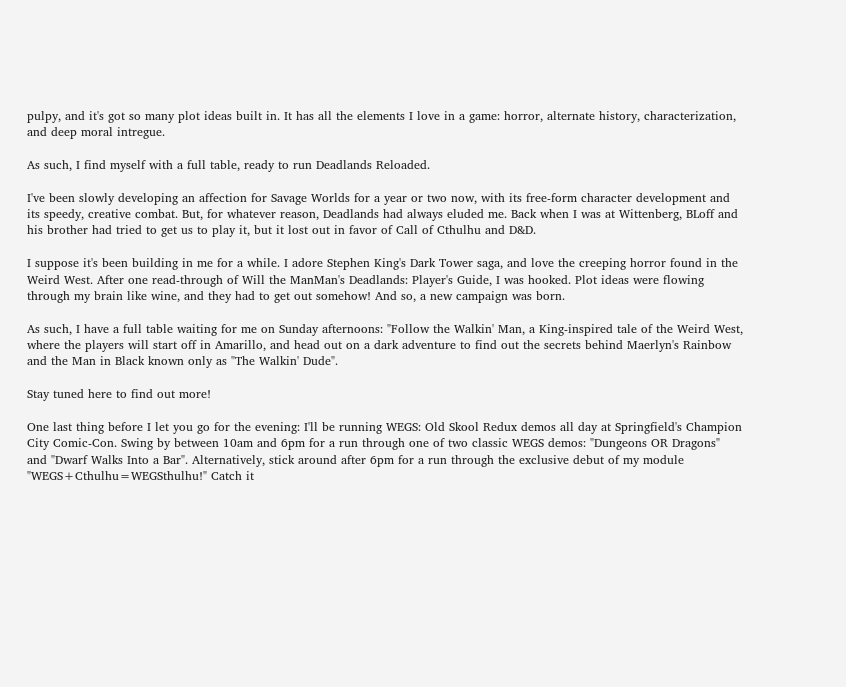pulpy, and it's got so many plot ideas built in. It has all the elements I love in a game: horror, alternate history, characterization, and deep moral intregue.

As such, I find myself with a full table, ready to run Deadlands Reloaded.

I've been slowly developing an affection for Savage Worlds for a year or two now, with its free-form character development and its speedy, creative combat. But, for whatever reason, Deadlands had always eluded me. Back when I was at Wittenberg, BLoff and his brother had tried to get us to play it, but it lost out in favor of Call of Cthulhu and D&D.

I suppose it's been building in me for a while. I adore Stephen King's Dark Tower saga, and love the creeping horror found in the Weird West. After one read-through of Will the ManMan's Deadlands: Player's Guide, I was hooked. Plot ideas were flowing through my brain like wine, and they had to get out somehow! And so, a new campaign was born.

As such, I have a full table waiting for me on Sunday afternoons: "Follow the Walkin' Man, a King-inspired tale of the Weird West, where the players will start off in Amarillo, and head out on a dark adventure to find out the secrets behind Maerlyn's Rainbow and the Man in Black known only as "The Walkin' Dude".

Stay tuned here to find out more!

One last thing before I let you go for the evening: I'll be running WEGS: Old Skool Redux demos all day at Springfield's Champion City Comic-Con. Swing by between 10am and 6pm for a run through one of two classic WEGS demos: "Dungeons OR Dragons" and "Dwarf Walks Into a Bar". Alternatively, stick around after 6pm for a run through the exclusive debut of my module "WEGS+Cthulhu=WEGSthulhu!" Catch it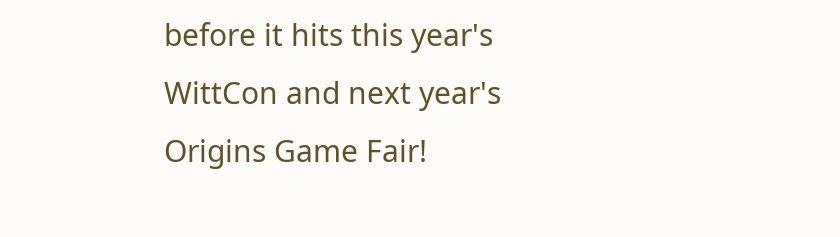before it hits this year's WittCon and next year's Origins Game Fair!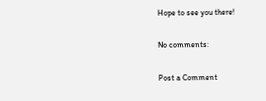Hope to see you there!

No comments:

Post a Comment